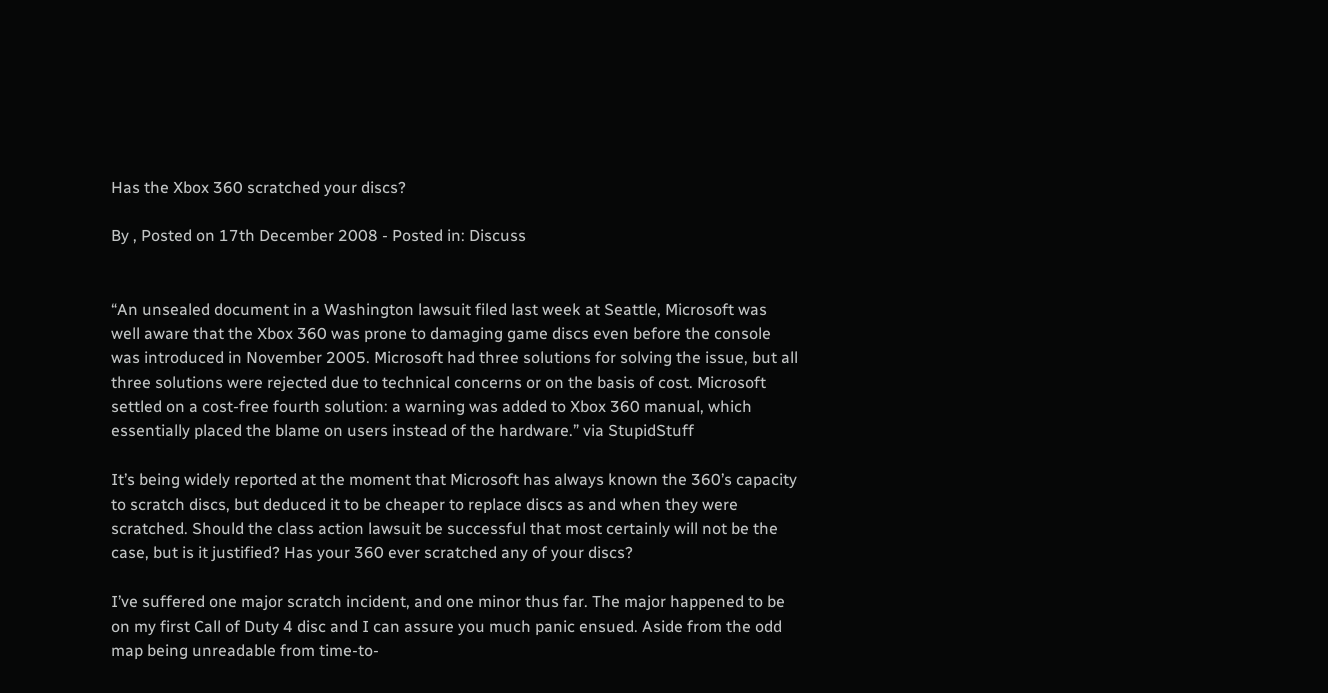Has the Xbox 360 scratched your discs?

By , Posted on 17th December 2008 - Posted in: Discuss


“An unsealed document in a Washington lawsuit filed last week at Seattle, Microsoft was well aware that the Xbox 360 was prone to damaging game discs even before the console was introduced in November 2005. Microsoft had three solutions for solving the issue, but all three solutions were rejected due to technical concerns or on the basis of cost. Microsoft settled on a cost-free fourth solution: a warning was added to Xbox 360 manual, which essentially placed the blame on users instead of the hardware.” via StupidStuff

It’s being widely reported at the moment that Microsoft has always known the 360’s capacity to scratch discs, but deduced it to be cheaper to replace discs as and when they were scratched. Should the class action lawsuit be successful that most certainly will not be the case, but is it justified? Has your 360 ever scratched any of your discs?

I’ve suffered one major scratch incident, and one minor thus far. The major happened to be on my first Call of Duty 4 disc and I can assure you much panic ensued. Aside from the odd map being unreadable from time-to-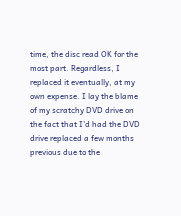time, the disc read OK for the most part. Regardless, I replaced it eventually, at my own expense. I lay the blame of my scratchy DVD drive on the fact that I’d had the DVD drive replaced a few months previous due to the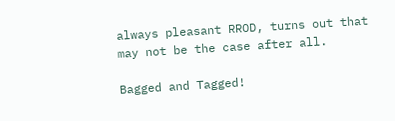always pleasant RROD, turns out that may not be the case after all.

Bagged and Tagged!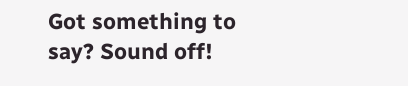Got something to say? Sound off!